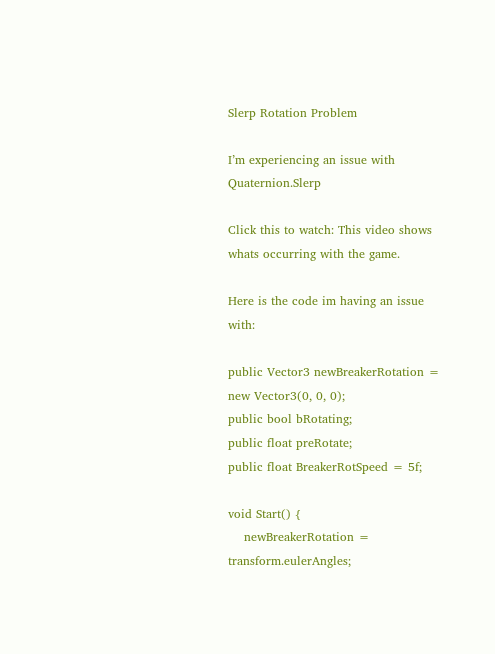Slerp Rotation Problem

I’m experiencing an issue with Quaternion.Slerp

Click this to watch: This video shows whats occurring with the game.

Here is the code im having an issue with:

public Vector3 newBreakerRotation = new Vector3(0, 0, 0);
public bool bRotating;
public float preRotate;
public float BreakerRotSpeed = 5f;

void Start() {
    newBreakerRotation = transform.eulerAngles;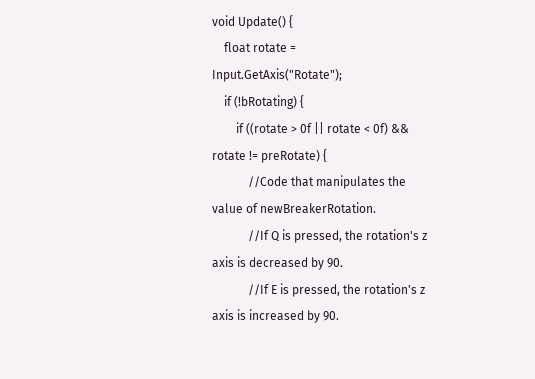void Update() {
    float rotate = Input.GetAxis("Rotate");
    if (!bRotating) {
        if ((rotate > 0f || rotate < 0f) && rotate != preRotate) {
            //Code that manipulates the value of newBreakerRotation.
            //If Q is pressed, the rotation's z axis is decreased by 90.
            //If E is pressed, the rotation's z axis is increased by 90.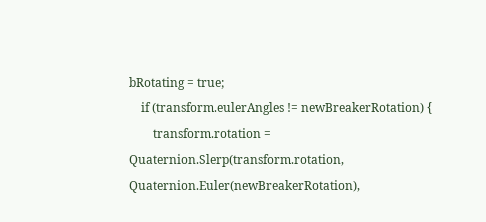bRotating = true;
    if (transform.eulerAngles != newBreakerRotation) {
        transform.rotation = Quaternion.Slerp(transform.rotation, Quaternion.Euler(newBreakerRotation),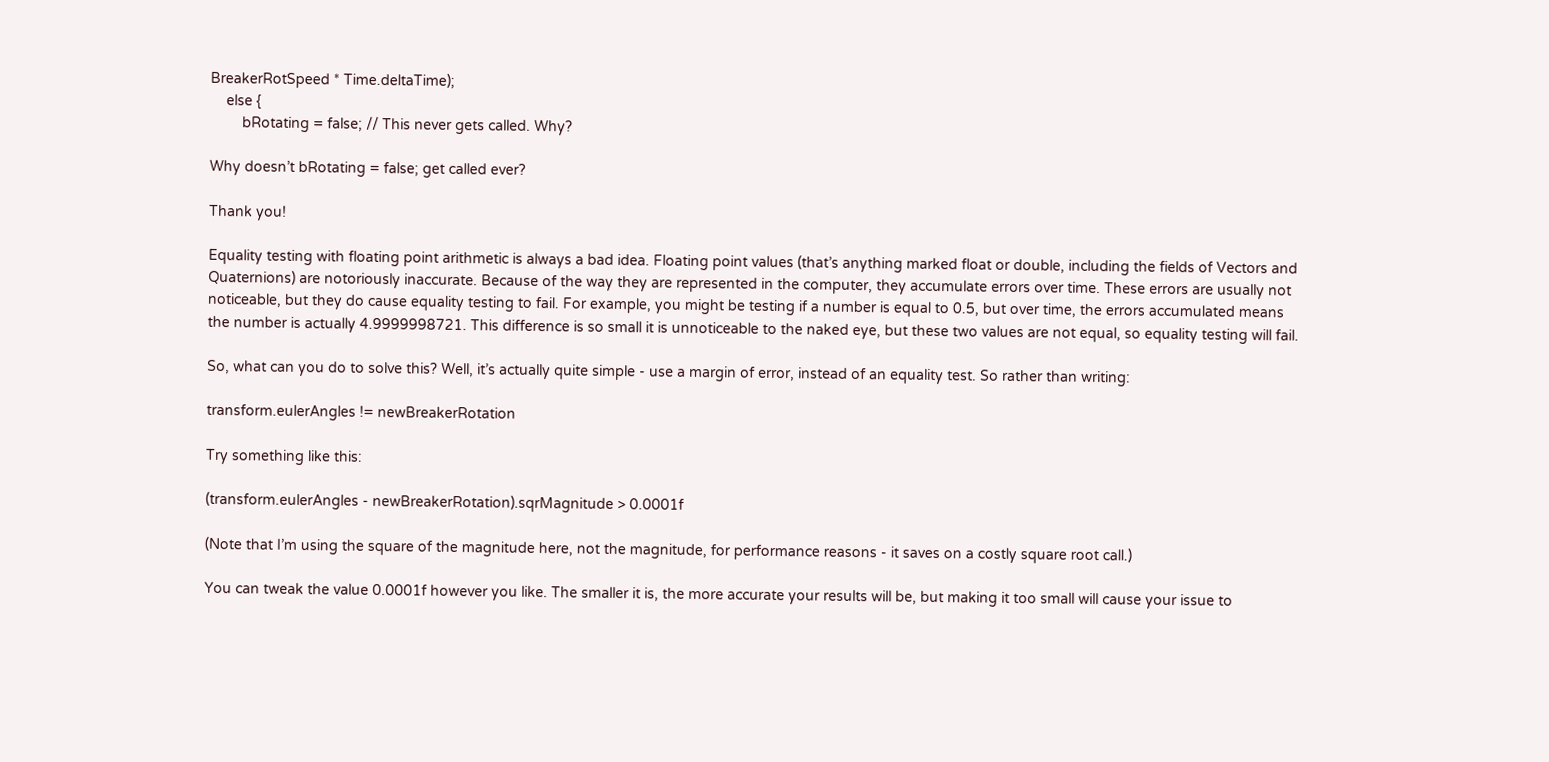BreakerRotSpeed * Time.deltaTime);
    else {
        bRotating = false; // This never gets called. Why?

Why doesn’t bRotating = false; get called ever?

Thank you!

Equality testing with floating point arithmetic is always a bad idea. Floating point values (that’s anything marked float or double, including the fields of Vectors and Quaternions) are notoriously inaccurate. Because of the way they are represented in the computer, they accumulate errors over time. These errors are usually not noticeable, but they do cause equality testing to fail. For example, you might be testing if a number is equal to 0.5, but over time, the errors accumulated means the number is actually 4.9999998721. This difference is so small it is unnoticeable to the naked eye, but these two values are not equal, so equality testing will fail.

So, what can you do to solve this? Well, it’s actually quite simple - use a margin of error, instead of an equality test. So rather than writing:

transform.eulerAngles != newBreakerRotation

Try something like this:

(transform.eulerAngles - newBreakerRotation).sqrMagnitude > 0.0001f

(Note that I’m using the square of the magnitude here, not the magnitude, for performance reasons - it saves on a costly square root call.)

You can tweak the value 0.0001f however you like. The smaller it is, the more accurate your results will be, but making it too small will cause your issue to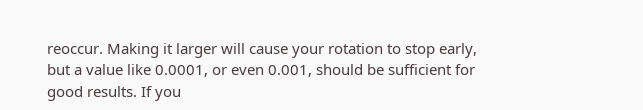reoccur. Making it larger will cause your rotation to stop early, but a value like 0.0001, or even 0.001, should be sufficient for good results. If you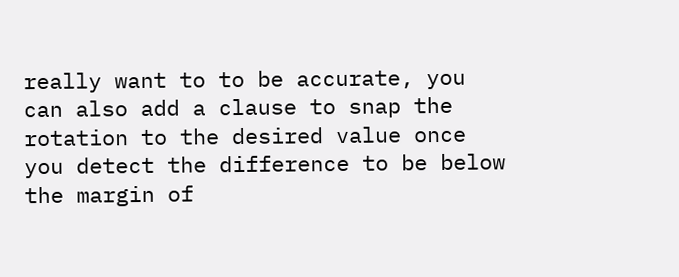really want to to be accurate, you can also add a clause to snap the rotation to the desired value once you detect the difference to be below the margin of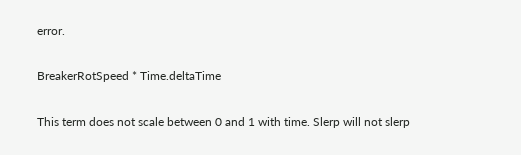error.

BreakerRotSpeed * Time.deltaTime

This term does not scale between 0 and 1 with time. Slerp will not slerp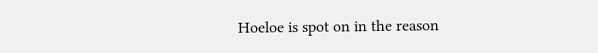Hoeloe is spot on in the reason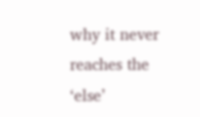why it never reaches the ‘else’